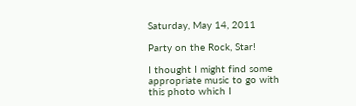Saturday, May 14, 2011

Party on the Rock, Star!

I thought I might find some appropriate music to go with this photo which I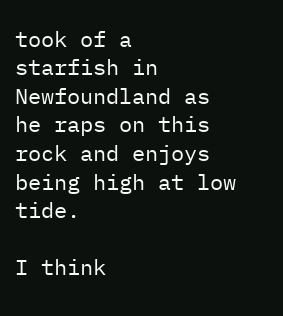took of a starfish in Newfoundland as he raps on this rock and enjoys being high at low tide.

I think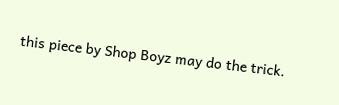this piece by Shop Boyz may do the trick.